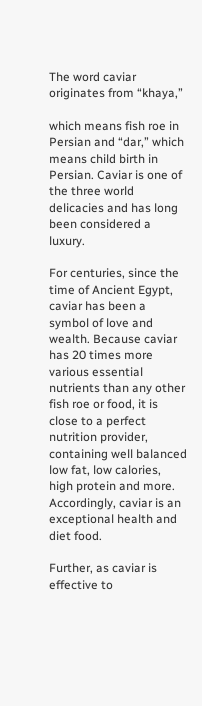The word caviar originates from “khaya,”

which means fish roe in Persian and “dar,” which means child birth in Persian. Caviar is one of the three world delicacies and has long been considered a luxury.

For centuries, since the time of Ancient Egypt, caviar has been a symbol of love and wealth. Because caviar has 20 times more various essential nutrients than any other fish roe or food, it is close to a perfect nutrition provider, containing well balanced low fat, low calories, high protein and more. Accordingly, caviar is an exceptional health and diet food.

Further, as caviar is effective to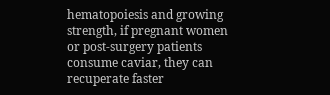hematopoiesis and growing strength, if pregnant women or post-surgery patients consume caviar, they can recuperate faster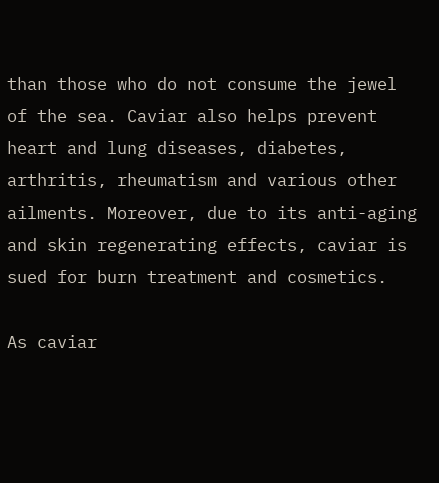than those who do not consume the jewel of the sea. Caviar also helps prevent heart and lung diseases, diabetes, arthritis, rheumatism and various other ailments. Moreover, due to its anti-aging and skin regenerating effects, caviar is sued for burn treatment and cosmetics.

As caviar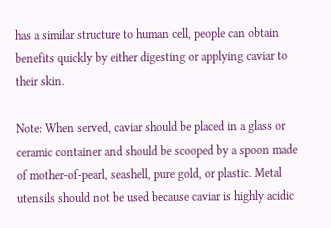has a similar structure to human cell, people can obtain benefits quickly by either digesting or applying caviar to their skin.

Note: When served, caviar should be placed in a glass or ceramic container and should be scooped by a spoon made of mother-of-pearl, seashell, pure gold, or plastic. Metal utensils should not be used because caviar is highly acidic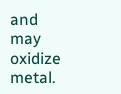and may oxidize metal.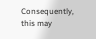Consequently, this may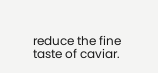reduce the fine taste of caviar.